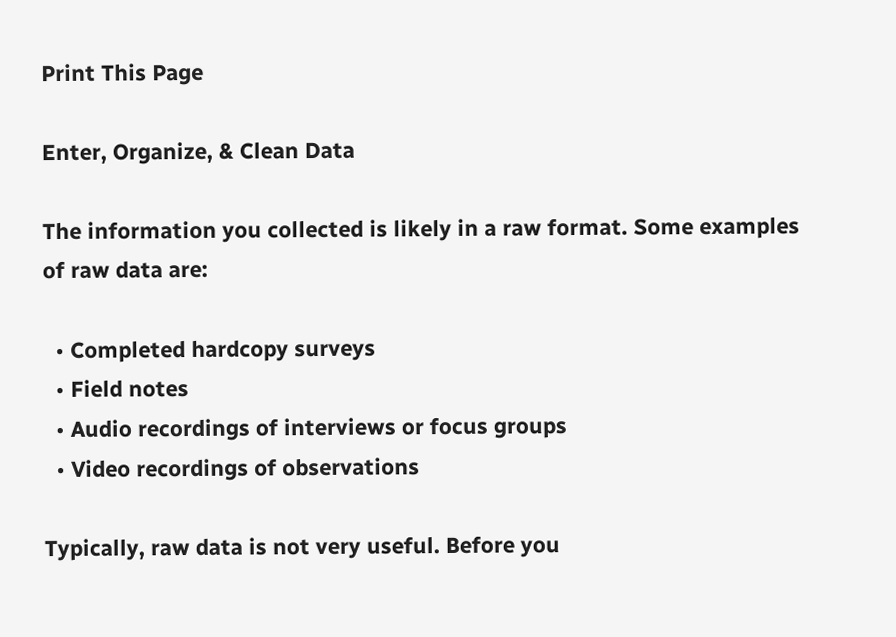Print This Page

Enter, Organize, & Clean Data

The information you collected is likely in a raw format. Some examples of raw data are:

  • Completed hardcopy surveys
  • Field notes
  • Audio recordings of interviews or focus groups
  • Video recordings of observations

Typically, raw data is not very useful. Before you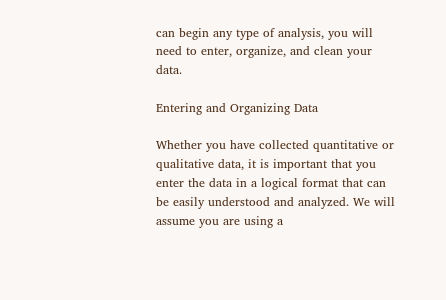can begin any type of analysis, you will need to enter, organize, and clean your data.

Entering and Organizing Data

Whether you have collected quantitative or qualitative data, it is important that you enter the data in a logical format that can be easily understood and analyzed. We will assume you are using a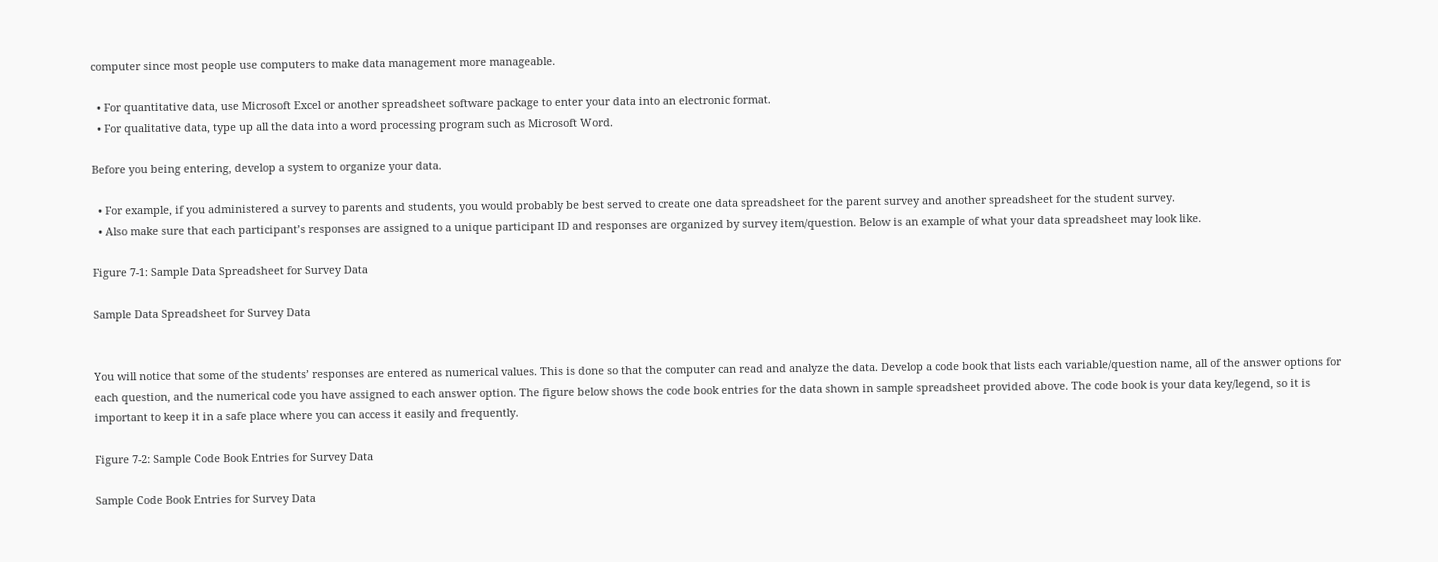computer since most people use computers to make data management more manageable.

  • For quantitative data, use Microsoft Excel or another spreadsheet software package to enter your data into an electronic format.
  • For qualitative data, type up all the data into a word processing program such as Microsoft Word.

Before you being entering, develop a system to organize your data.

  • For example, if you administered a survey to parents and students, you would probably be best served to create one data spreadsheet for the parent survey and another spreadsheet for the student survey.
  • Also make sure that each participant’s responses are assigned to a unique participant ID and responses are organized by survey item/question. Below is an example of what your data spreadsheet may look like.

Figure 7-1: Sample Data Spreadsheet for Survey Data

Sample Data Spreadsheet for Survey Data


You will notice that some of the students’ responses are entered as numerical values. This is done so that the computer can read and analyze the data. Develop a code book that lists each variable/question name, all of the answer options for each question, and the numerical code you have assigned to each answer option. The figure below shows the code book entries for the data shown in sample spreadsheet provided above. The code book is your data key/legend, so it is important to keep it in a safe place where you can access it easily and frequently.

Figure 7-2: Sample Code Book Entries for Survey Data

Sample Code Book Entries for Survey Data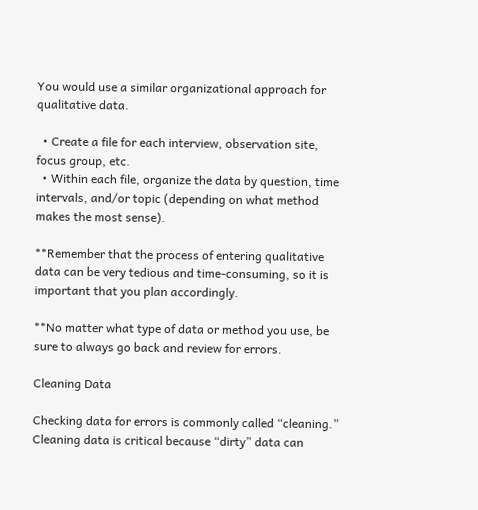You would use a similar organizational approach for qualitative data.

  • Create a file for each interview, observation site, focus group, etc.
  • Within each file, organize the data by question, time intervals, and/or topic (depending on what method makes the most sense).

**Remember that the process of entering qualitative data can be very tedious and time-consuming, so it is important that you plan accordingly.

**No matter what type of data or method you use, be sure to always go back and review for errors.

Cleaning Data

Checking data for errors is commonly called “cleaning.” Cleaning data is critical because “dirty” data can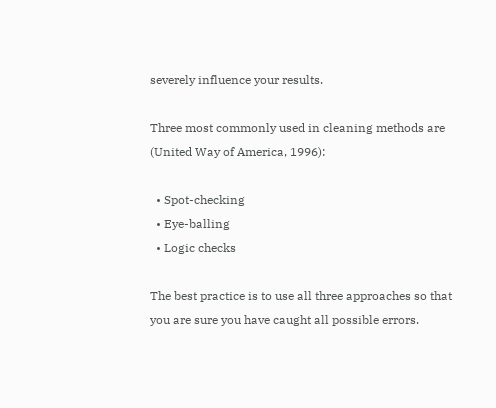severely influence your results.

Three most commonly used in cleaning methods are (United Way of America, 1996):

  • Spot-checking
  • Eye-balling
  • Logic checks

The best practice is to use all three approaches so that you are sure you have caught all possible errors.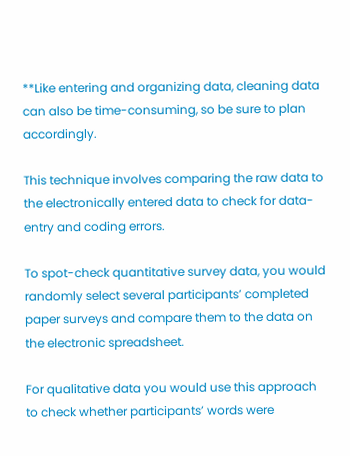**Like entering and organizing data, cleaning data can also be time-consuming, so be sure to plan accordingly.

This technique involves comparing the raw data to the electronically entered data to check for data-entry and coding errors.

To spot-check quantitative survey data, you would randomly select several participants’ completed paper surveys and compare them to the data on the electronic spreadsheet.

For qualitative data you would use this approach to check whether participants’ words were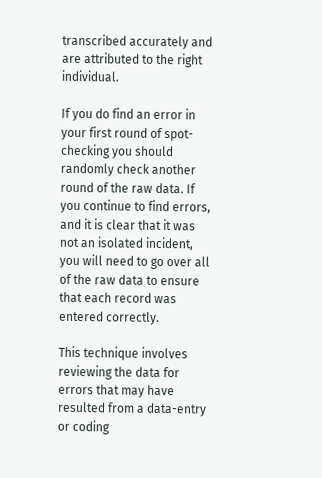transcribed accurately and are attributed to the right individual.

If you do find an error in your first round of spot-checking you should randomly check another round of the raw data. If you continue to find errors, and it is clear that it was not an isolated incident, you will need to go over all of the raw data to ensure that each record was entered correctly.

This technique involves reviewing the data for errors that may have resulted from a data-entry or coding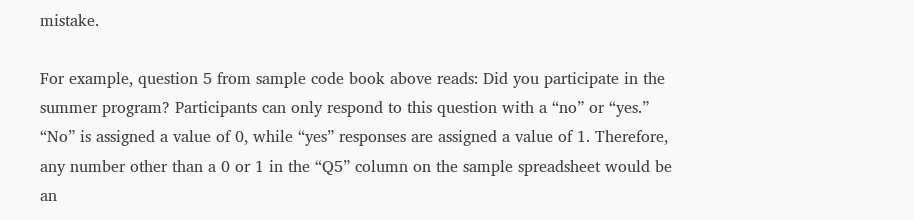mistake.

For example, question 5 from sample code book above reads: Did you participate in the summer program? Participants can only respond to this question with a “no” or “yes.” “No” is assigned a value of 0, while “yes” responses are assigned a value of 1. Therefore, any number other than a 0 or 1 in the “Q5” column on the sample spreadsheet would be an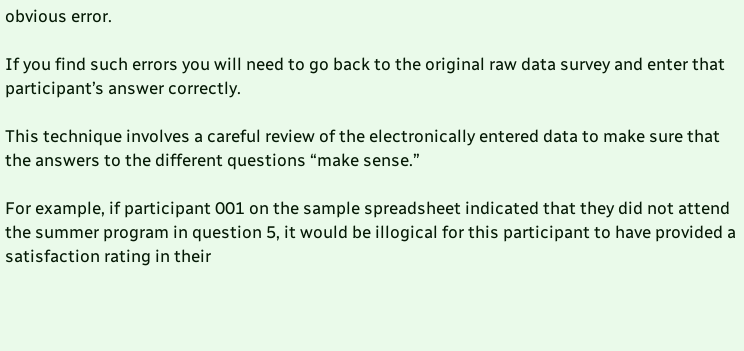obvious error.

If you find such errors you will need to go back to the original raw data survey and enter that participant’s answer correctly.

This technique involves a careful review of the electronically entered data to make sure that the answers to the different questions “make sense.”

For example, if participant 001 on the sample spreadsheet indicated that they did not attend the summer program in question 5, it would be illogical for this participant to have provided a satisfaction rating in their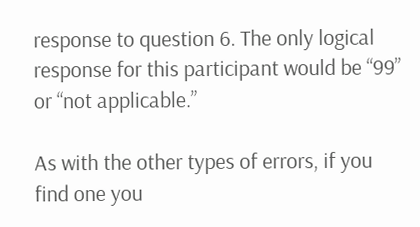response to question 6. The only logical response for this participant would be “99” or “not applicable.”

As with the other types of errors, if you find one you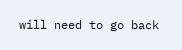will need to go back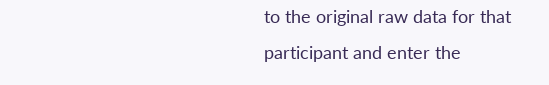to the original raw data for that participant and enter the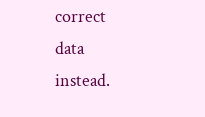correct data instead.